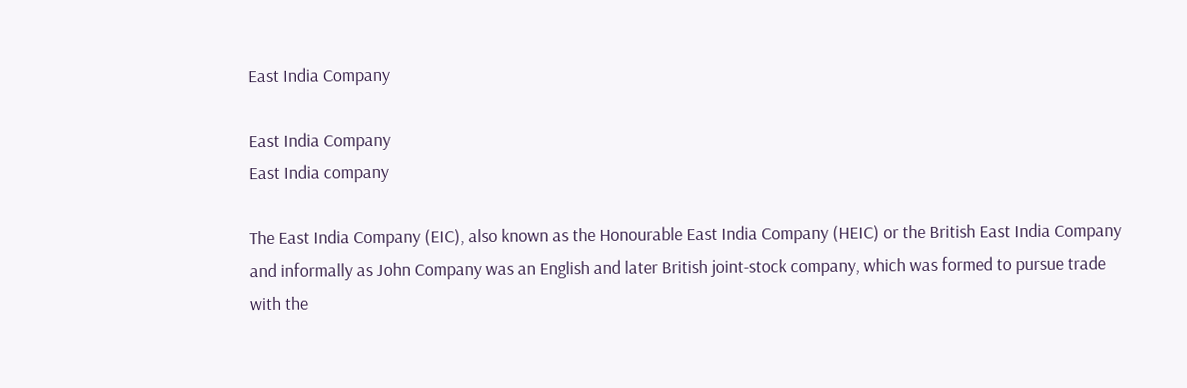East India Company

East India Company
East India company

The East India Company (EIC), also known as the Honourable East India Company (HEIC) or the British East India Company and informally as John Company was an English and later British joint-stock company, which was formed to pursue trade with the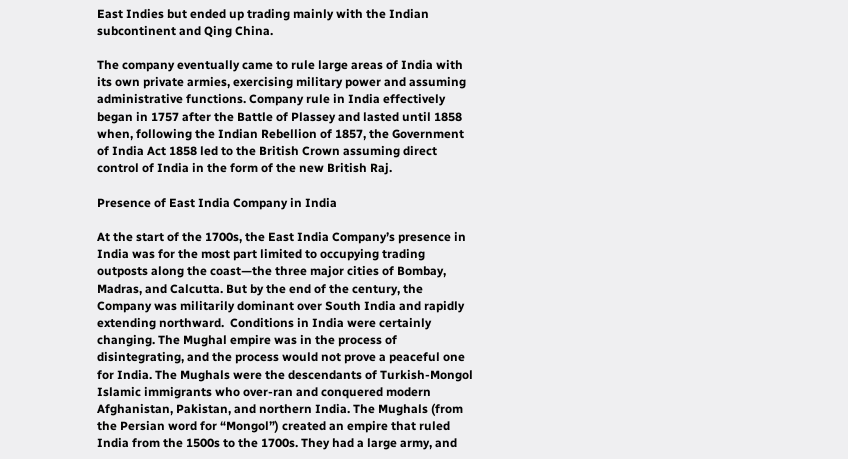East Indies but ended up trading mainly with the Indian subcontinent and Qing China.

The company eventually came to rule large areas of India with its own private armies, exercising military power and assuming administrative functions. Company rule in India effectively began in 1757 after the Battle of Plassey and lasted until 1858 when, following the Indian Rebellion of 1857, the Government of India Act 1858 led to the British Crown assuming direct control of India in the form of the new British Raj.

Presence of East India Company in India

At the start of the 1700s, the East India Company’s presence in India was for the most part limited to occupying trading outposts along the coast—the three major cities of Bombay, Madras, and Calcutta. But by the end of the century, the Company was militarily dominant over South India and rapidly extending northward.  Conditions in India were certainly changing. The Mughal empire was in the process of disintegrating, and the process would not prove a peaceful one for India. The Mughals were the descendants of Turkish-Mongol Islamic immigrants who over-ran and conquered modern Afghanistan, Pakistan, and northern India. The Mughals (from the Persian word for “Mongol”) created an empire that ruled India from the 1500s to the 1700s. They had a large army, and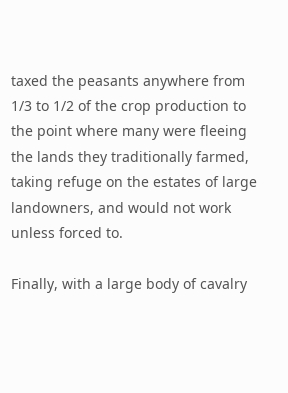taxed the peasants anywhere from 1/3 to 1/2 of the crop production to the point where many were fleeing the lands they traditionally farmed, taking refuge on the estates of large landowners, and would not work unless forced to.

Finally, with a large body of cavalry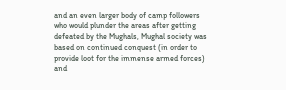and an even larger body of camp followers who would plunder the areas after getting defeated by the Mughals, Mughal society was based on continued conquest (in order to provide loot for the immense armed forces) and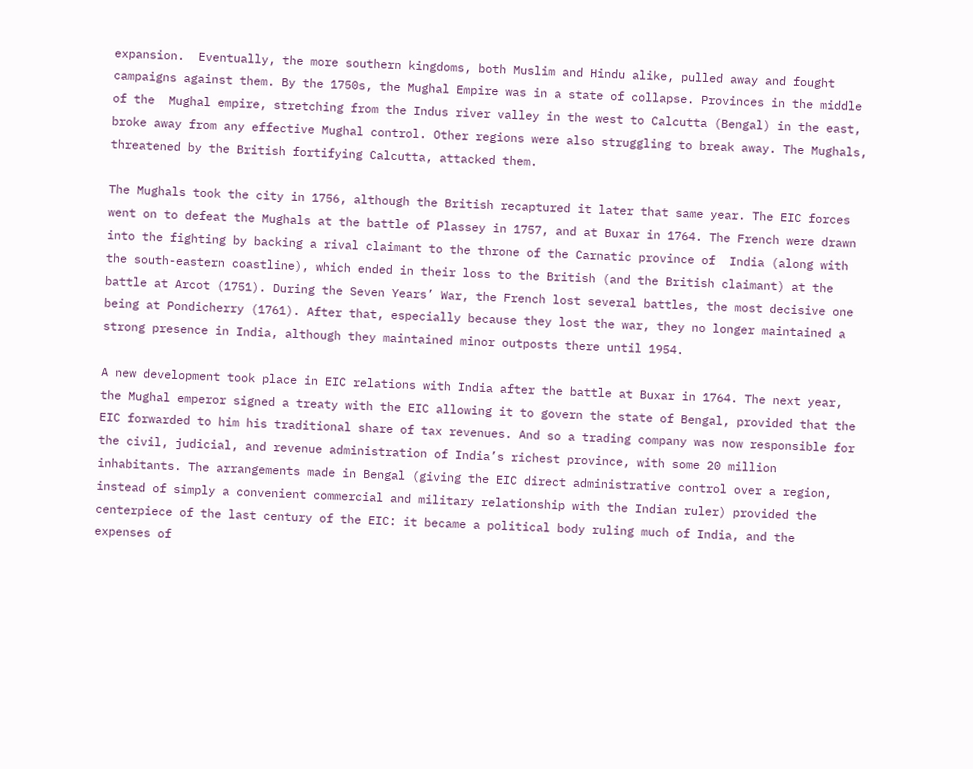expansion.  Eventually, the more southern kingdoms, both Muslim and Hindu alike, pulled away and fought campaigns against them. By the 1750s, the Mughal Empire was in a state of collapse. Provinces in the middle of the  Mughal empire, stretching from the Indus river valley in the west to Calcutta (Bengal) in the east, broke away from any effective Mughal control. Other regions were also struggling to break away. The Mughals, threatened by the British fortifying Calcutta, attacked them.

The Mughals took the city in 1756, although the British recaptured it later that same year. The EIC forces went on to defeat the Mughals at the battle of Plassey in 1757, and at Buxar in 1764. The French were drawn into the fighting by backing a rival claimant to the throne of the Carnatic province of  India (along with the south-eastern coastline), which ended in their loss to the British (and the British claimant) at the battle at Arcot (1751). During the Seven Years’ War, the French lost several battles, the most decisive one being at Pondicherry (1761). After that, especially because they lost the war, they no longer maintained a strong presence in India, although they maintained minor outposts there until 1954.

A new development took place in EIC relations with India after the battle at Buxar in 1764. The next year, the Mughal emperor signed a treaty with the EIC allowing it to govern the state of Bengal, provided that the EIC forwarded to him his traditional share of tax revenues. And so a trading company was now responsible for the civil, judicial, and revenue administration of India’s richest province, with some 20 million inhabitants. The arrangements made in Bengal (giving the EIC direct administrative control over a region, instead of simply a convenient commercial and military relationship with the Indian ruler) provided the centerpiece of the last century of the EIC: it became a political body ruling much of India, and the expenses of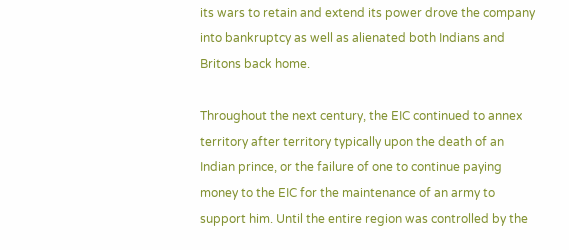its wars to retain and extend its power drove the company into bankruptcy as well as alienated both Indians and Britons back home.

Throughout the next century, the EIC continued to annex territory after territory typically upon the death of an Indian prince, or the failure of one to continue paying money to the EIC for the maintenance of an army to support him. Until the entire region was controlled by the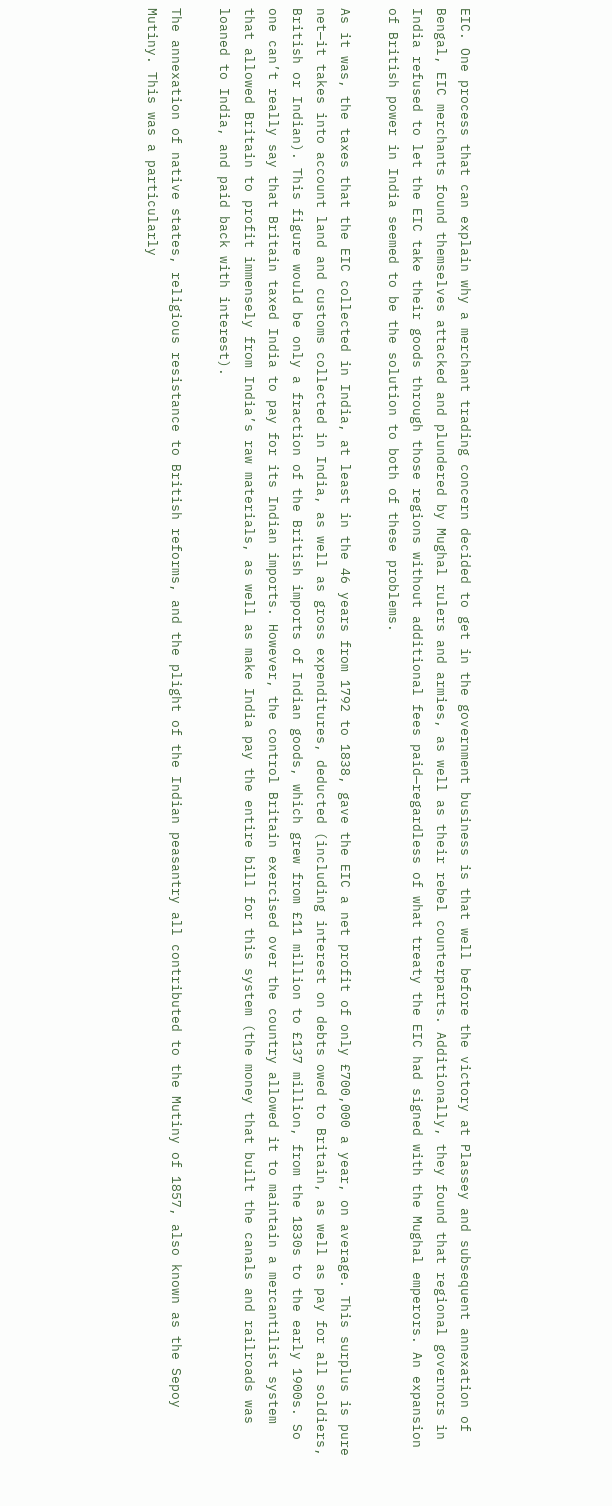EIC. One process that can explain why a merchant trading concern decided to get in the government business is that well before the victory at Plassey and subsequent annexation of Bengal, EIC merchants found themselves attacked and plundered by Mughal rulers and armies, as well as their rebel counterparts. Additionally, they found that regional governors in India refused to let the EIC take their goods through those regions without additional fees paid—regardless of what treaty the EIC had signed with the Mughal emperors. An expansion of British power in India seemed to be the solution to both of these problems.

As it was, the taxes that the EIC collected in India, at least in the 46 years from 1792 to 1838, gave the EIC a net profit of only £700,000 a year, on average. This surplus is pure net—it takes into account land and customs collected in India, as well as gross expenditures, deducted (including interest on debts owed to Britain, as well as pay for all soldiers, British or Indian). This figure would be only a fraction of the British imports of Indian goods, which grew from £11 million to £137 million, from the 1830s to the early 1900s. So one can’t really say that Britain taxed India to pay for its Indian imports. However, the control Britain exercised over the country allowed it to maintain a mercantilist system that allowed Britain to profit immensely from India’s raw materials, as well as make India pay the entire bill for this system (the money that built the canals and railroads was loaned to India, and paid back with interest).

The annexation of native states, religious resistance to British reforms, and the plight of the Indian peasantry all contributed to the Mutiny of 1857, also known as the Sepoy Mutiny. This was a particularly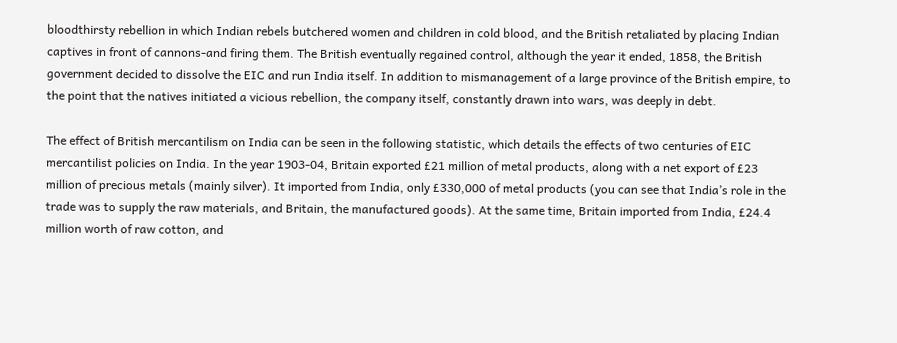bloodthirsty rebellion in which Indian rebels butchered women and children in cold blood, and the British retaliated by placing Indian captives in front of cannons-and firing them. The British eventually regained control, although the year it ended, 1858, the British government decided to dissolve the EIC and run India itself. In addition to mismanagement of a large province of the British empire, to the point that the natives initiated a vicious rebellion, the company itself, constantly drawn into wars, was deeply in debt.

The effect of British mercantilism on India can be seen in the following statistic, which details the effects of two centuries of EIC mercantilist policies on India. In the year 1903-04, Britain exported £21 million of metal products, along with a net export of £23 million of precious metals (mainly silver). It imported from India, only £330,000 of metal products (you can see that India’s role in the trade was to supply the raw materials, and Britain, the manufactured goods). At the same time, Britain imported from India, £24.4 million worth of raw cotton, and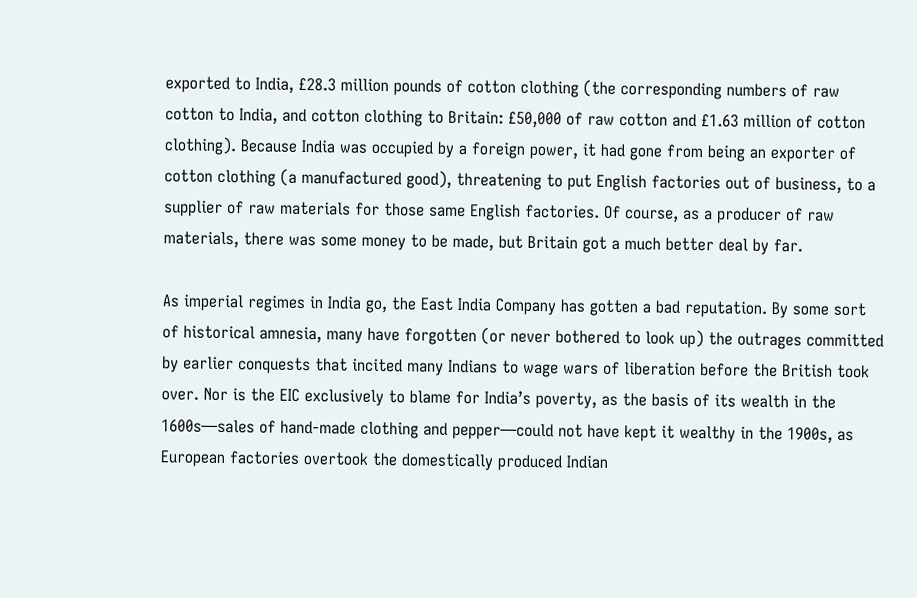exported to India, £28.3 million pounds of cotton clothing (the corresponding numbers of raw cotton to India, and cotton clothing to Britain: £50,000 of raw cotton and £1.63 million of cotton clothing). Because India was occupied by a foreign power, it had gone from being an exporter of cotton clothing (a manufactured good), threatening to put English factories out of business, to a supplier of raw materials for those same English factories. Of course, as a producer of raw materials, there was some money to be made, but Britain got a much better deal by far.

As imperial regimes in India go, the East India Company has gotten a bad reputation. By some sort of historical amnesia, many have forgotten (or never bothered to look up) the outrages committed by earlier conquests that incited many Indians to wage wars of liberation before the British took over. Nor is the EIC exclusively to blame for India’s poverty, as the basis of its wealth in the 1600s—sales of hand-made clothing and pepper—could not have kept it wealthy in the 1900s, as European factories overtook the domestically produced Indian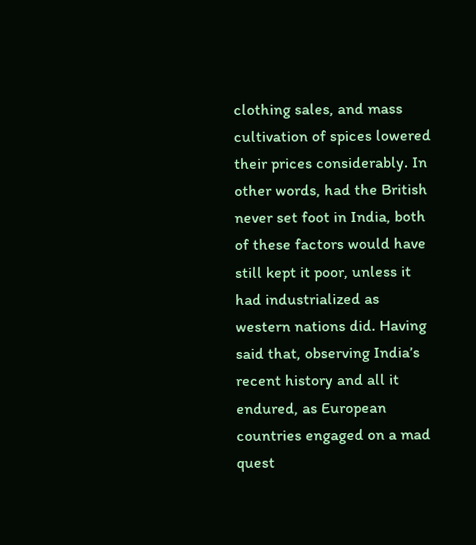clothing sales, and mass cultivation of spices lowered their prices considerably. In other words, had the British never set foot in India, both of these factors would have still kept it poor, unless it had industrialized as western nations did. Having said that, observing India’s recent history and all it endured, as European countries engaged on a mad quest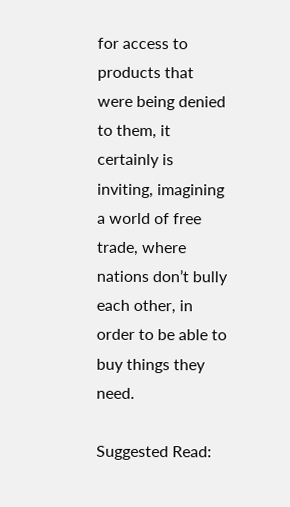for access to products that were being denied to them, it certainly is inviting, imagining a world of free trade, where nations don’t bully each other, in order to be able to buy things they need.

Suggested Read: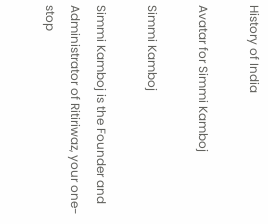History of India

Avatar for Simmi Kamboj

Simmi Kamboj

Simmi Kamboj is the Founder and Administrator of Ritiriwaz, your one-stop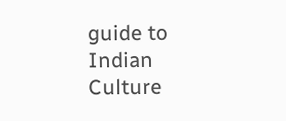guide to Indian Culture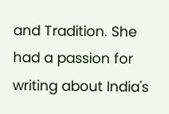and Tradition. She had a passion for writing about India's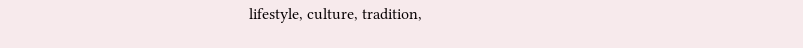lifestyle, culture, tradition,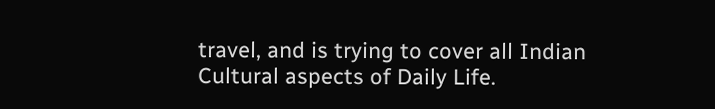travel, and is trying to cover all Indian Cultural aspects of Daily Life.